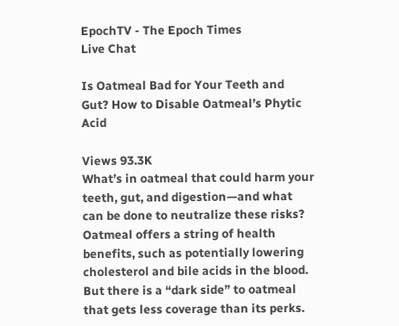EpochTV - The Epoch Times
Live Chat

Is Oatmeal Bad for Your Teeth and Gut? How to Disable Oatmeal’s Phytic Acid

Views 93.3K
What’s in oatmeal that could harm your teeth, gut, and digestion—and what can be done to neutralize these risks?
Oatmeal offers a string of health benefits, such as potentially lowering cholesterol and bile acids in the blood. But there is a “dark side” to oatmeal that gets less coverage than its perks.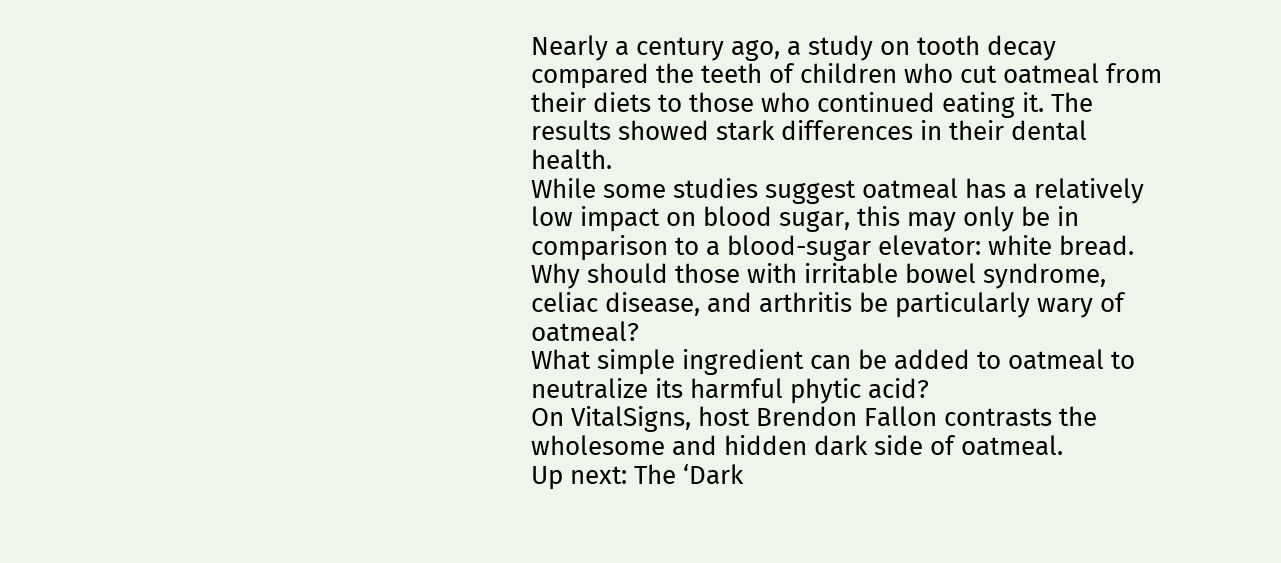Nearly a century ago, a study on tooth decay compared the teeth of children who cut oatmeal from their diets to those who continued eating it. The results showed stark differences in their dental health.
While some studies suggest oatmeal has a relatively low impact on blood sugar, this may only be in comparison to a blood-sugar elevator: white bread.
Why should those with irritable bowel syndrome, celiac disease, and arthritis be particularly wary of oatmeal?
What simple ingredient can be added to oatmeal to neutralize its harmful phytic acid?
On VitalSigns, host Brendon Fallon contrasts the wholesome and hidden dark side of oatmeal.
Up next: The ‘Dark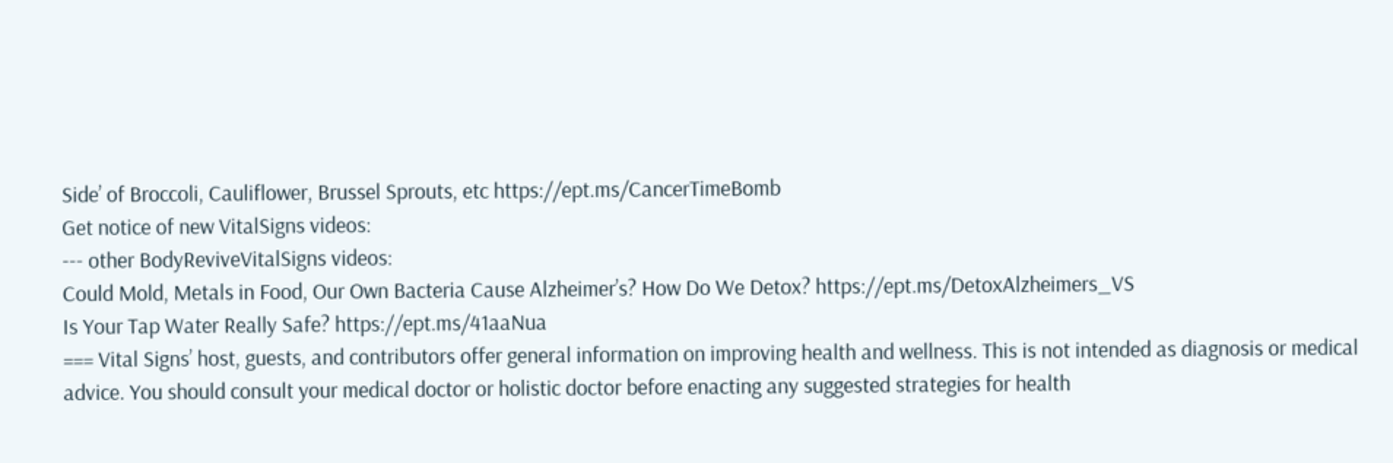Side’ of Broccoli, Cauliflower, Brussel Sprouts, etc https://ept.ms/CancerTimeBomb
Get notice of new VitalSigns videos:
--- other BodyReviveVitalSigns videos:
Could Mold, Metals in Food, Our Own Bacteria Cause Alzheimer’s? How Do We Detox? https://ept.ms/DetoxAlzheimers_VS
Is Your Tap Water Really Safe? https://ept.ms/41aaNua
=== Vital Signs’ host, guests, and contributors offer general information on improving health and wellness. This is not intended as diagnosis or medical advice. You should consult your medical doctor or holistic doctor before enacting any suggested strategies for health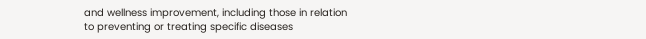and wellness improvement, including those in relation to preventing or treating specific diseases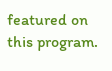featured on this program.